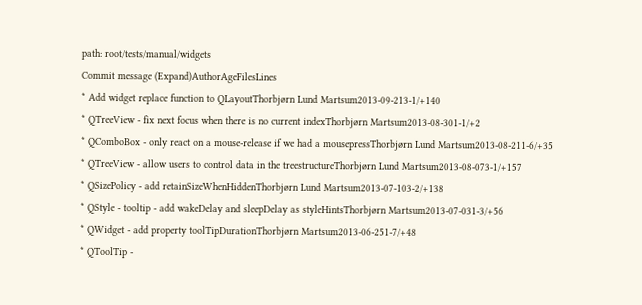path: root/tests/manual/widgets
Commit message (Expand)AuthorAgeFilesLines
* Add widget replace function to QLayoutThorbjørn Lund Martsum2013-09-213-1/+140
* QTreeView - fix next focus when there is no current indexThorbjørn Martsum2013-08-301-1/+2
* QComboBox - only react on a mouse-release if we had a mousepressThorbjørn Lund Martsum2013-08-211-6/+35
* QTreeView - allow users to control data in the treestructureThorbjørn Lund Martsum2013-08-073-1/+157
* QSizePolicy - add retainSizeWhenHiddenThorbjørn Lund Martsum2013-07-103-2/+138
* QStyle - tooltip - add wakeDelay and sleepDelay as styleHintsThorbjørn Martsum2013-07-031-3/+56
* QWidget - add property toolTipDurationThorbjørn Martsum2013-06-251-7/+48
* QToolTip -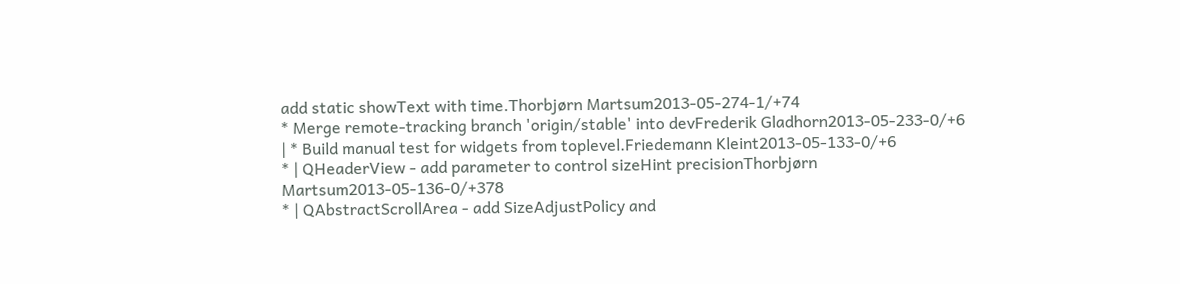add static showText with time.Thorbjørn Martsum2013-05-274-1/+74
* Merge remote-tracking branch 'origin/stable' into devFrederik Gladhorn2013-05-233-0/+6
| * Build manual test for widgets from toplevel.Friedemann Kleint2013-05-133-0/+6
* | QHeaderView - add parameter to control sizeHint precisionThorbjørn Martsum2013-05-136-0/+378
* | QAbstractScrollArea - add SizeAdjustPolicy and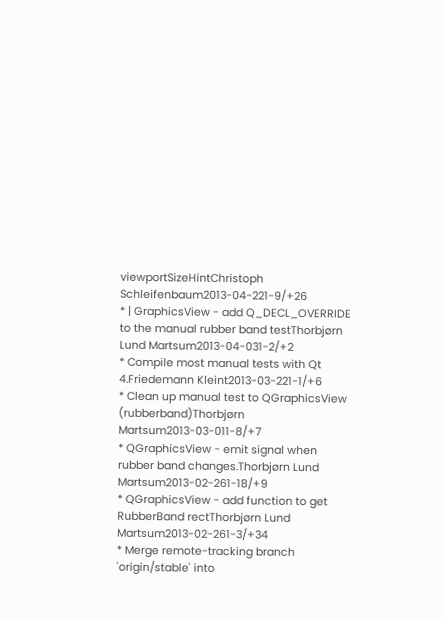viewportSizeHintChristoph Schleifenbaum2013-04-221-9/+26
* | GraphicsView - add Q_DECL_OVERRIDE to the manual rubber band testThorbjørn Lund Martsum2013-04-031-2/+2
* Compile most manual tests with Qt 4.Friedemann Kleint2013-03-221-1/+6
* Clean up manual test to QGraphicsView (rubberband)Thorbjørn Martsum2013-03-011-8/+7
* QGraphicsView - emit signal when rubber band changes.Thorbjørn Lund Martsum2013-02-261-18/+9
* QGraphicsView - add function to get RubberBand rectThorbjørn Lund Martsum2013-02-261-3/+34
* Merge remote-tracking branch 'origin/stable' into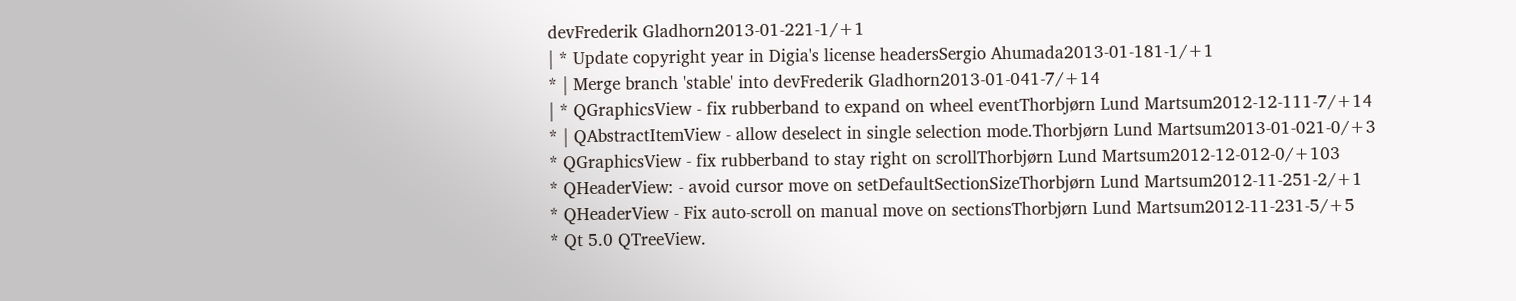devFrederik Gladhorn2013-01-221-1/+1
| * Update copyright year in Digia's license headersSergio Ahumada2013-01-181-1/+1
* | Merge branch 'stable' into devFrederik Gladhorn2013-01-041-7/+14
| * QGraphicsView - fix rubberband to expand on wheel eventThorbjørn Lund Martsum2012-12-111-7/+14
* | QAbstractItemView - allow deselect in single selection mode.Thorbjørn Lund Martsum2013-01-021-0/+3
* QGraphicsView - fix rubberband to stay right on scrollThorbjørn Lund Martsum2012-12-012-0/+103
* QHeaderView: - avoid cursor move on setDefaultSectionSizeThorbjørn Lund Martsum2012-11-251-2/+1
* QHeaderView - Fix auto-scroll on manual move on sectionsThorbjørn Lund Martsum2012-11-231-5/+5
* Qt 5.0 QTreeView.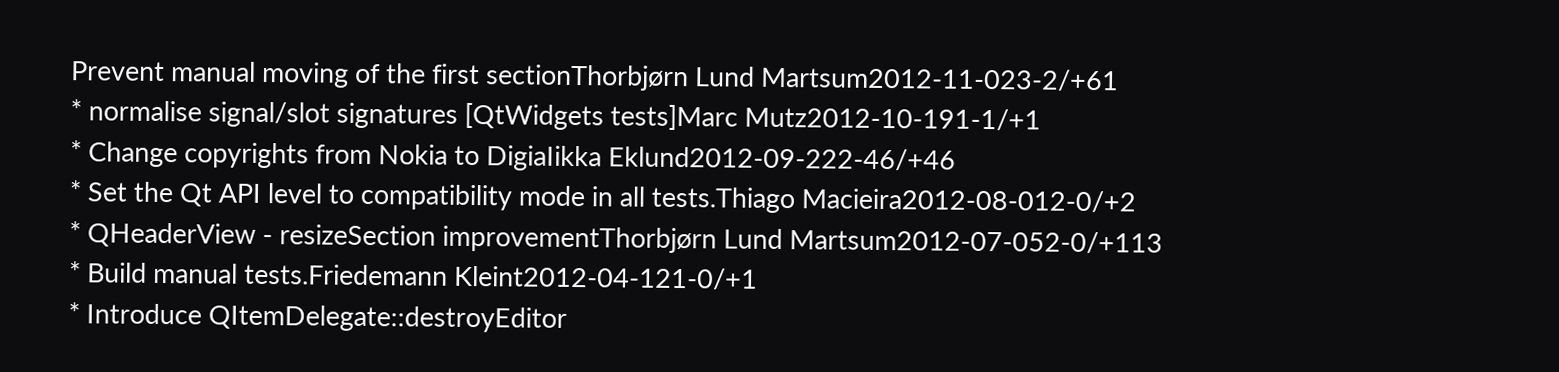Prevent manual moving of the first sectionThorbjørn Lund Martsum2012-11-023-2/+61
* normalise signal/slot signatures [QtWidgets tests]Marc Mutz2012-10-191-1/+1
* Change copyrights from Nokia to DigiaIikka Eklund2012-09-222-46/+46
* Set the Qt API level to compatibility mode in all tests.Thiago Macieira2012-08-012-0/+2
* QHeaderView - resizeSection improvementThorbjørn Lund Martsum2012-07-052-0/+113
* Build manual tests.Friedemann Kleint2012-04-121-0/+1
* Introduce QItemDelegate::destroyEditor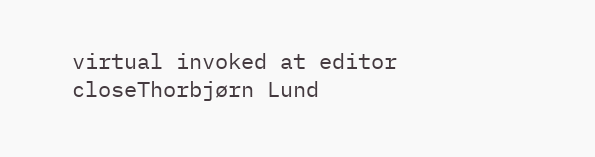virtual invoked at editor closeThorbjørn Lund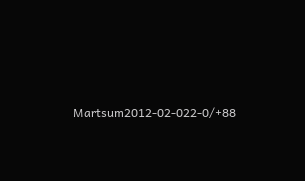Martsum2012-02-022-0/+88